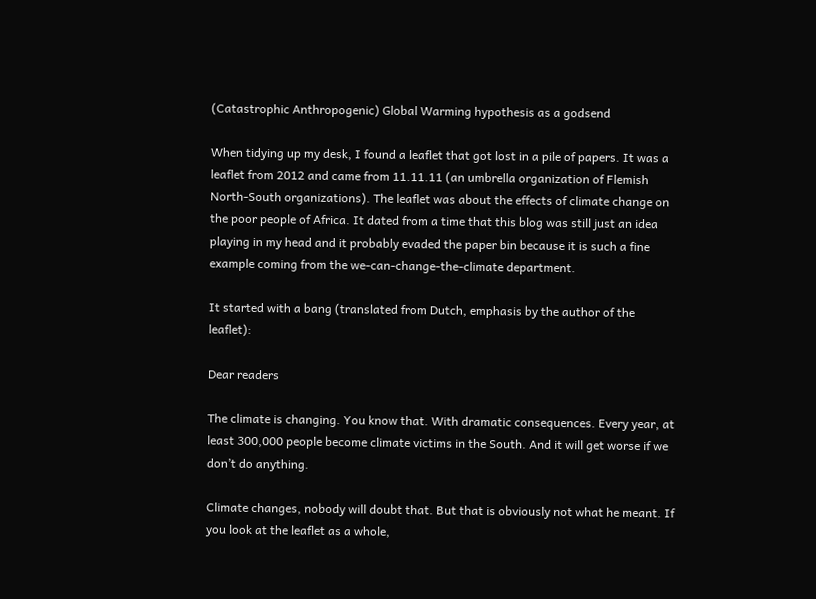(Catastrophic Anthropogenic) Global Warming hypothesis as a godsend

When tidying up my desk, I found a leaflet that got lost in a pile of papers. It was a leaflet from 2012 and came from 11.11.11 (an umbrella organization of Flemish North-South organizations). The leaflet was about the effects of climate change on the poor people of Africa. It dated from a time that this blog was still just an idea playing in my head and it probably evaded the paper bin because it is such a fine example coming from the we-can-change-the-climate department.

It started with a bang (translated from Dutch, emphasis by the author of the leaflet):

Dear readers

The climate is changing. You know that. With dramatic consequences. Every year, at least 300,000 people become climate victims in the South. And it will get worse if we don’t do anything.

Climate changes, nobody will doubt that. But that is obviously not what he meant. If you look at the leaflet as a whole,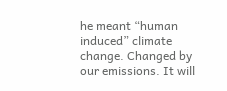he meant “human induced” climate change. Changed by our emissions. It will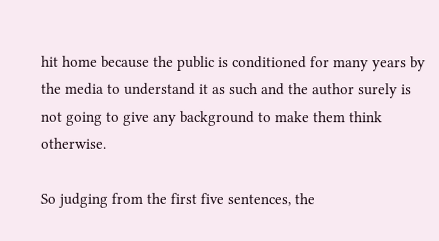hit home because the public is conditioned for many years by the media to understand it as such and the author surely is not going to give any background to make them think otherwise.

So judging from the first five sentences, the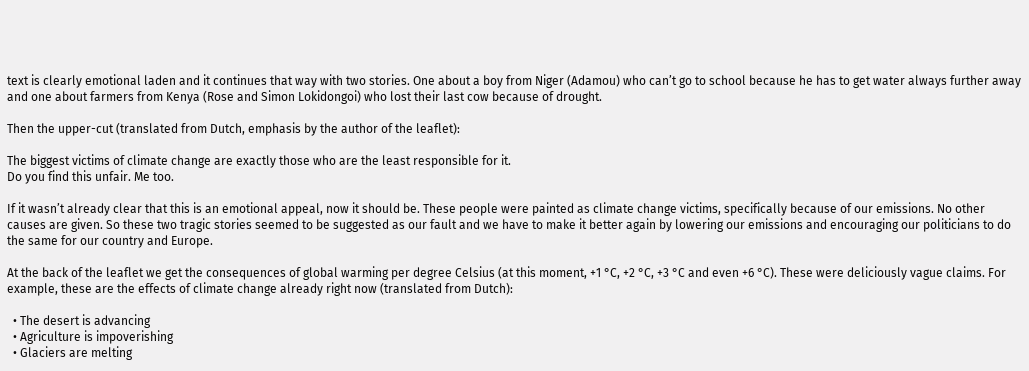text is clearly emotional laden and it continues that way with two stories. One about a boy from Niger (Adamou) who can’t go to school because he has to get water always further away and one about farmers from Kenya (Rose and Simon Lokidongoi) who lost their last cow because of drought.

Then the upper-cut (translated from Dutch, emphasis by the author of the leaflet):

The biggest victims of climate change are exactly those who are the least responsible for it.
Do you find this unfair. Me too.

If it wasn’t already clear that this is an emotional appeal, now it should be. These people were painted as climate change victims, specifically because of our emissions. No other causes are given. So these two tragic stories seemed to be suggested as our fault and we have to make it better again by lowering our emissions and encouraging our politicians to do the same for our country and Europe.

At the back of the leaflet we get the consequences of global warming per degree Celsius (at this moment, +1 °C, +2 °C, +3 °C and even +6 °C). These were deliciously vague claims. For example, these are the effects of climate change already right now (translated from Dutch):

  • The desert is advancing
  • Agriculture is impoverishing
  • Glaciers are melting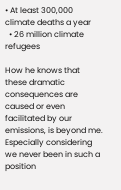• At least 300,000 climate deaths a year
  • 26 million climate refugees

How he knows that these dramatic consequences are caused or even facilitated by our emissions, is beyond me. Especially considering we never been in such a position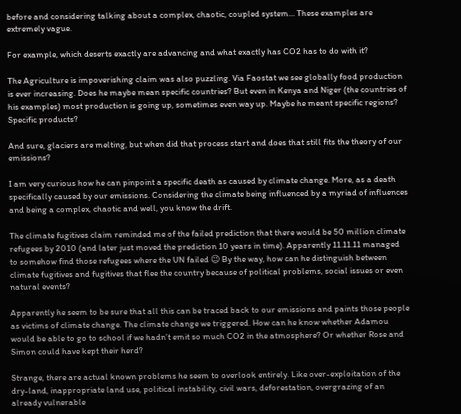before and considering talking about a complex, chaotic, coupled system… These examples are extremely vague.

For example, which deserts exactly are advancing and what exactly has CO2 has to do with it?

The Agriculture is impoverishing claim was also puzzling. Via Faostat we see globally food production is ever increasing. Does he maybe mean specific countries? But even in Kenya and Niger (the countries of his examples) most production is going up, sometimes even way up. Maybe he meant specific regions? Specific products?

And sure, glaciers are melting, but when did that process start and does that still fits the theory of our emissions?

I am very curious how he can pinpoint a specific death as caused by climate change. More, as a death specifically caused by our emissions. Considering the climate being influenced by a myriad of influences and being a complex, chaotic and well, you know the drift.

The climate fugitives claim reminded me of the failed prediction that there would be 50 million climate refugees by 2010 (and later just moved the prediction 10 years in time). Apparently 11.11.11 managed to somehow find those refugees where the UN failed 😉 By the way, how can he distinguish between climate fugitives and fugitives that flee the country because of political problems, social issues or even natural events?

Apparently he seem to be sure that all this can be traced back to our emissions and paints those people as victims of climate change. The climate change we triggered. How can he know whether Adamou would be able to go to school if we hadn’t emit so much CO2 in the atmosphere? Or whether Rose and Simon could have kept their herd?

Strange, there are actual known problems he seem to overlook entirely. Like over-exploitation of the dry-land, inappropriate land use, political instability, civil wars, deforestation, overgrazing of an already vulnerable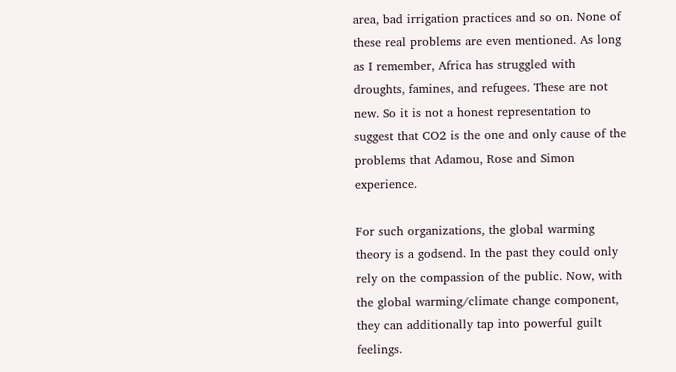area, bad irrigation practices and so on. None of these real problems are even mentioned. As long as I remember, Africa has struggled with droughts, famines, and refugees. These are not new. So it is not a honest representation to suggest that CO2 is the one and only cause of the problems that Adamou, Rose and Simon experience.

For such organizations, the global warming theory is a godsend. In the past they could only rely on the compassion of the public. Now, with the global warming/climate change component, they can additionally tap into powerful guilt feelings.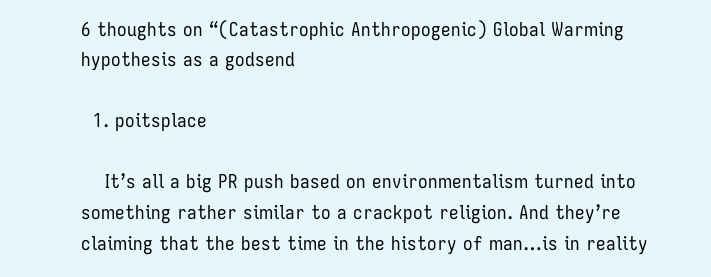6 thoughts on “(Catastrophic Anthropogenic) Global Warming hypothesis as a godsend

  1. poitsplace

    It’s all a big PR push based on environmentalism turned into something rather similar to a crackpot religion. And they’re claiming that the best time in the history of man…is in reality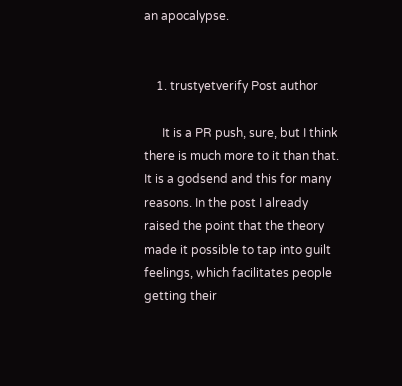an apocalypse.


    1. trustyetverify Post author

      It is a PR push, sure, but I think there is much more to it than that. It is a godsend and this for many reasons. In the post I already raised the point that the theory made it possible to tap into guilt feelings, which facilitates people getting their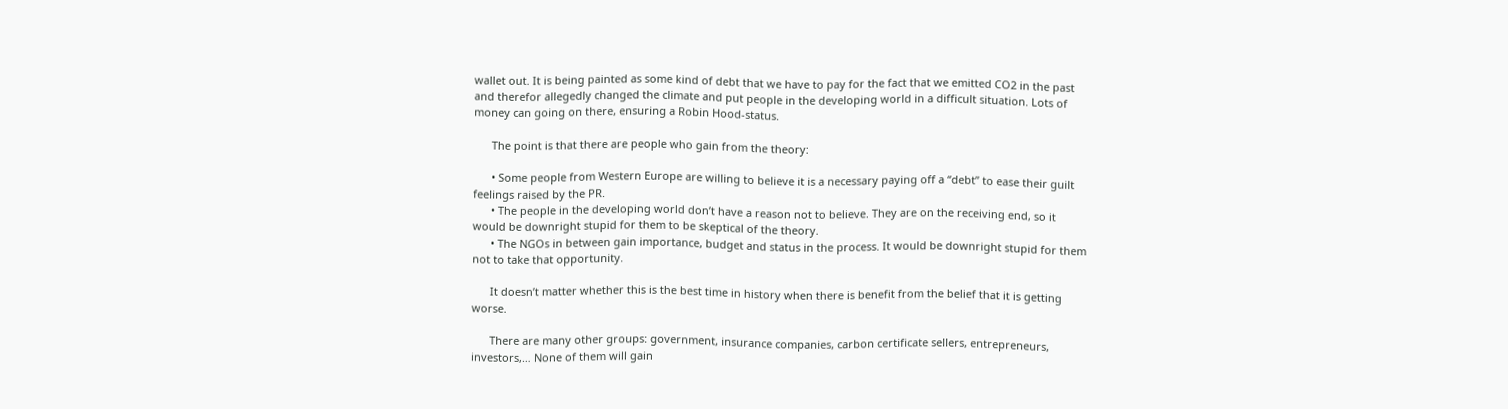wallet out. It is being painted as some kind of debt that we have to pay for the fact that we emitted CO2 in the past and therefor allegedly changed the climate and put people in the developing world in a difficult situation. Lots of money can going on there, ensuring a Robin Hood-status.

      The point is that there are people who gain from the theory:

      • Some people from Western Europe are willing to believe it is a necessary paying off a “debt” to ease their guilt feelings raised by the PR.
      • The people in the developing world don’t have a reason not to believe. They are on the receiving end, so it would be downright stupid for them to be skeptical of the theory.
      • The NGOs in between gain importance, budget and status in the process. It would be downright stupid for them not to take that opportunity.

      It doesn’t matter whether this is the best time in history when there is benefit from the belief that it is getting worse.

      There are many other groups: government, insurance companies, carbon certificate sellers, entrepreneurs, investors,… None of them will gain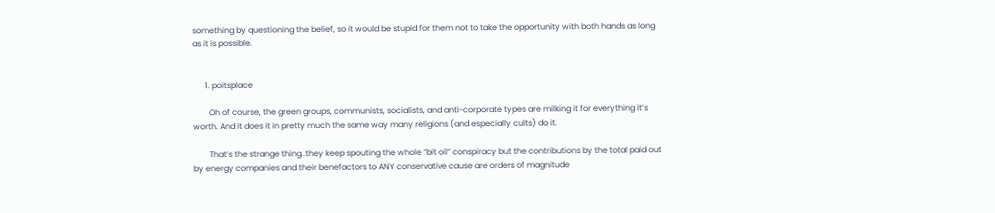something by questioning the belief, so it would be stupid for them not to take the opportunity with both hands as long as it is possible.


      1. poitsplace

        Oh of course, the green groups, communists, socialists, and anti-corporate types are milking it for everything it’s worth. And it does it in pretty much the same way many religions (and especially cults) do it.

        That’s the strange thing..they keep spouting the whole “bit oil” conspiracy but the contributions by the total paid out by energy companies and their benefactors to ANY conservative cause are orders of magnitude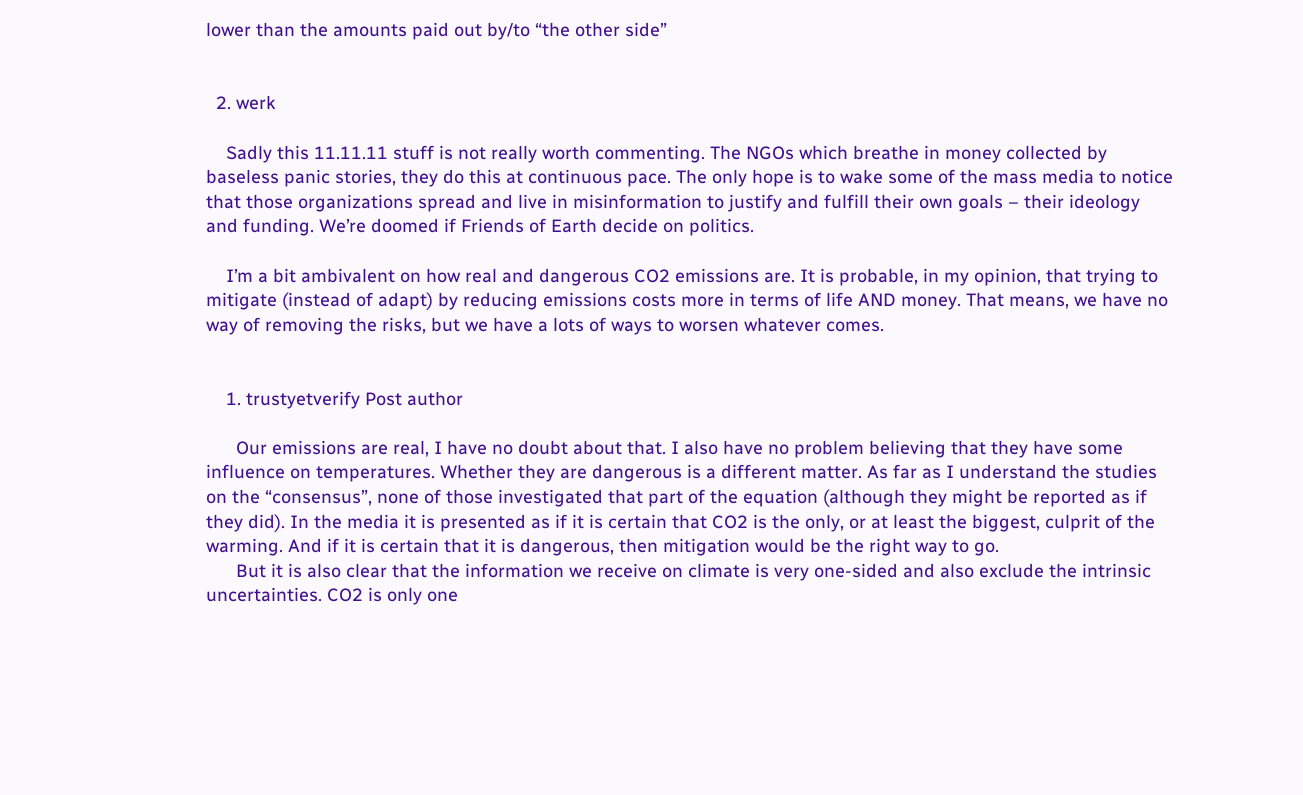lower than the amounts paid out by/to “the other side”


  2. werk

    Sadly this 11.11.11 stuff is not really worth commenting. The NGOs which breathe in money collected by baseless panic stories, they do this at continuous pace. The only hope is to wake some of the mass media to notice that those organizations spread and live in misinformation to justify and fulfill their own goals – their ideology and funding. We’re doomed if Friends of Earth decide on politics.

    I’m a bit ambivalent on how real and dangerous CO2 emissions are. It is probable, in my opinion, that trying to mitigate (instead of adapt) by reducing emissions costs more in terms of life AND money. That means, we have no way of removing the risks, but we have a lots of ways to worsen whatever comes.


    1. trustyetverify Post author

      Our emissions are real, I have no doubt about that. I also have no problem believing that they have some influence on temperatures. Whether they are dangerous is a different matter. As far as I understand the studies on the “consensus”, none of those investigated that part of the equation (although they might be reported as if they did). In the media it is presented as if it is certain that CO2 is the only, or at least the biggest, culprit of the warming. And if it is certain that it is dangerous, then mitigation would be the right way to go.
      But it is also clear that the information we receive on climate is very one-sided and also exclude the intrinsic uncertainties. CO2 is only one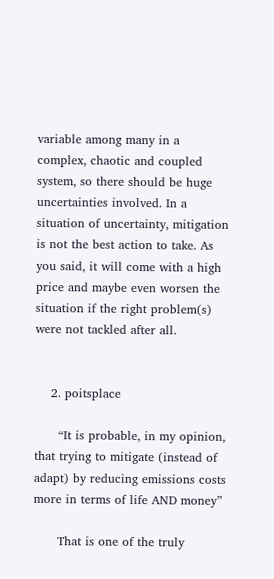variable among many in a complex, chaotic and coupled system, so there should be huge uncertainties involved. In a situation of uncertainty, mitigation is not the best action to take. As you said, it will come with a high price and maybe even worsen the situation if the right problem(s) were not tackled after all.


    2. poitsplace

      “It is probable, in my opinion, that trying to mitigate (instead of adapt) by reducing emissions costs more in terms of life AND money”

      That is one of the truly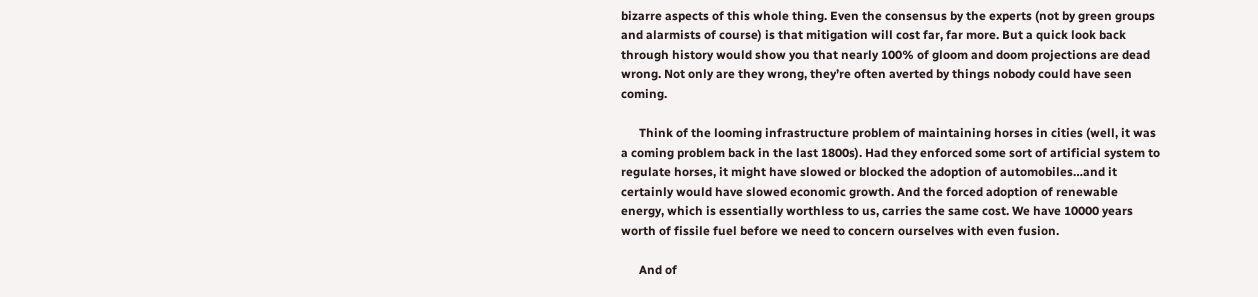bizarre aspects of this whole thing. Even the consensus by the experts (not by green groups and alarmists of course) is that mitigation will cost far, far more. But a quick look back through history would show you that nearly 100% of gloom and doom projections are dead wrong. Not only are they wrong, they’re often averted by things nobody could have seen coming.

      Think of the looming infrastructure problem of maintaining horses in cities (well, it was a coming problem back in the last 1800s). Had they enforced some sort of artificial system to regulate horses, it might have slowed or blocked the adoption of automobiles…and it certainly would have slowed economic growth. And the forced adoption of renewable energy, which is essentially worthless to us, carries the same cost. We have 10000 years worth of fissile fuel before we need to concern ourselves with even fusion.

      And of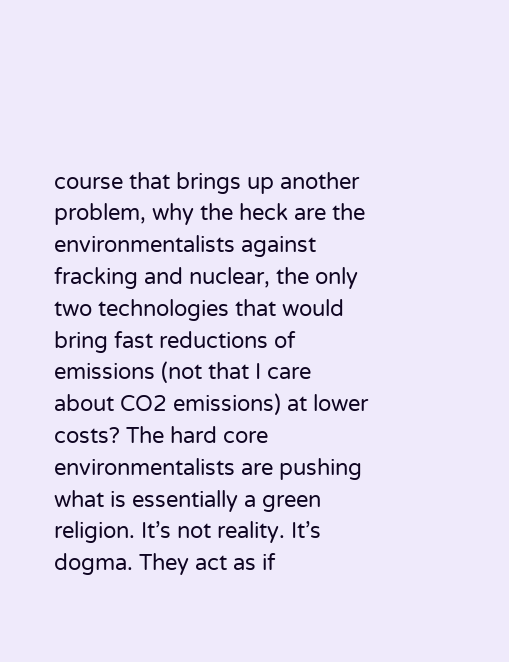course that brings up another problem, why the heck are the environmentalists against fracking and nuclear, the only two technologies that would bring fast reductions of emissions (not that I care about CO2 emissions) at lower costs? The hard core environmentalists are pushing what is essentially a green religion. It’s not reality. It’s dogma. They act as if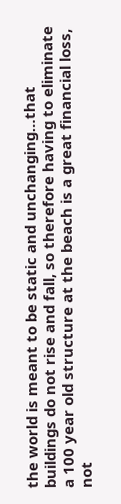the world is meant to be static and unchanging…that buildings do not rise and fall, so therefore having to eliminate a 100 year old structure at the beach is a great financial loss, not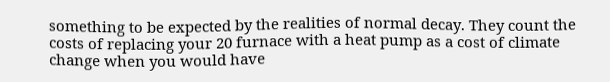something to be expected by the realities of normal decay. They count the costs of replacing your 20 furnace with a heat pump as a cost of climate change when you would have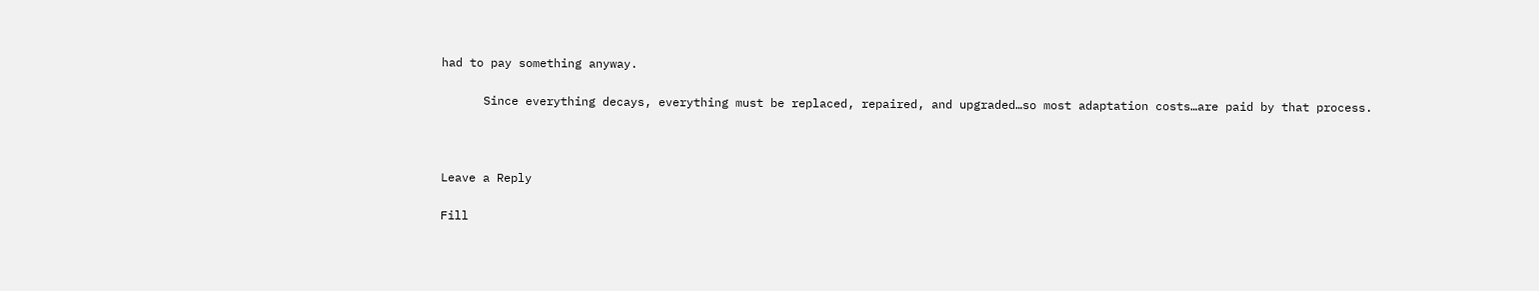had to pay something anyway.

      Since everything decays, everything must be replaced, repaired, and upgraded…so most adaptation costs…are paid by that process.



Leave a Reply

Fill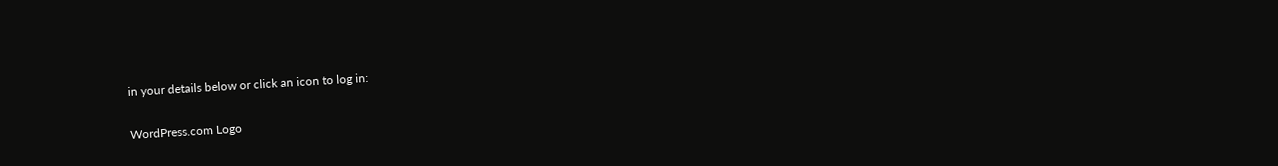in your details below or click an icon to log in:

WordPress.com Logo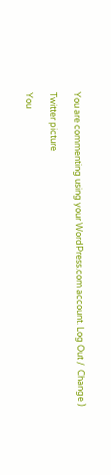You are commenting using your WordPress.com account. Log Out /  Change )

Twitter picture

You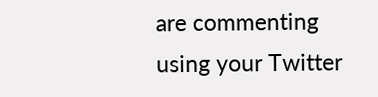are commenting using your Twitter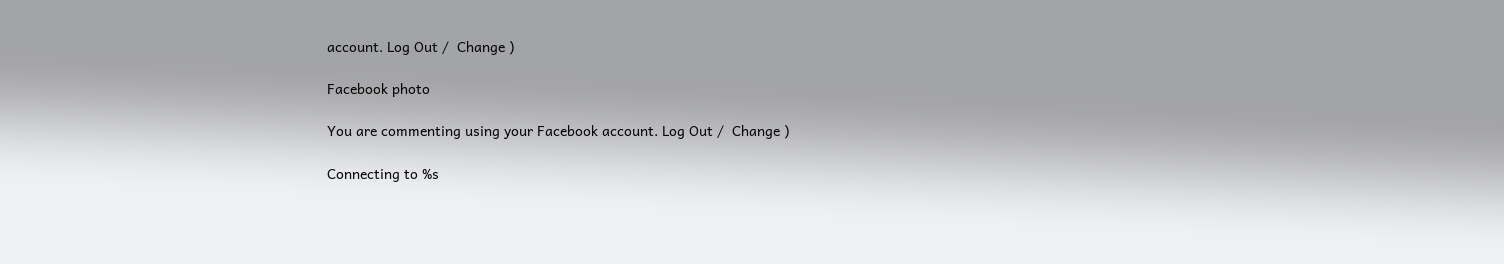account. Log Out /  Change )

Facebook photo

You are commenting using your Facebook account. Log Out /  Change )

Connecting to %s